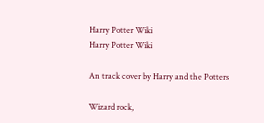Harry Potter Wiki
Harry Potter Wiki

An track cover by Harry and the Potters

Wizard rock,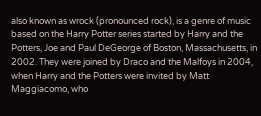also known as wrock (pronounced rock), is a genre of music based on the Harry Potter series started by Harry and the Potters, Joe and Paul DeGeorge of Boston, Massachusetts, in 2002. They were joined by Draco and the Malfoys in 2004, when Harry and the Potters were invited by Matt Maggiacomo, who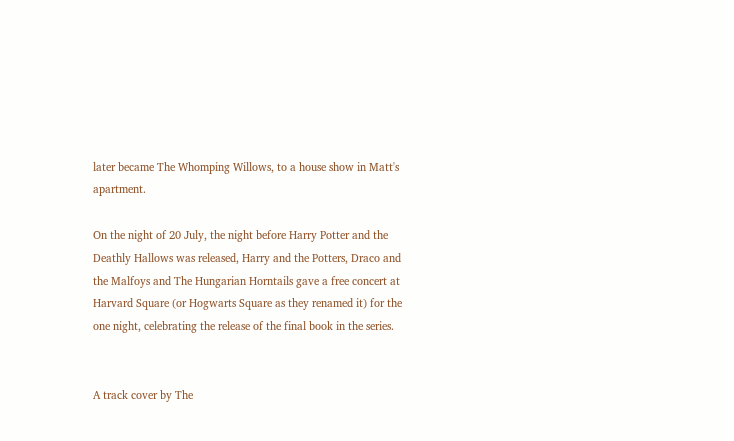later became The Whomping Willows, to a house show in Matt's apartment.

On the night of 20 July, the night before Harry Potter and the Deathly Hallows was released, Harry and the Potters, Draco and the Malfoys and The Hungarian Horntails gave a free concert at Harvard Square (or Hogwarts Square as they renamed it) for the one night, celebrating the release of the final book in the series.


A track cover by The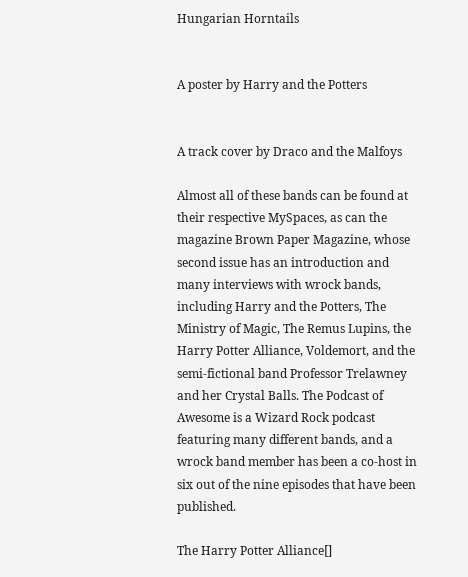Hungarian Horntails


A poster by Harry and the Potters


A track cover by Draco and the Malfoys

Almost all of these bands can be found at their respective MySpaces, as can the magazine Brown Paper Magazine, whose second issue has an introduction and many interviews with wrock bands, including Harry and the Potters, The Ministry of Magic, The Remus Lupins, the Harry Potter Alliance, Voldemort, and the semi-fictional band Professor Trelawney and her Crystal Balls. The Podcast of Awesome is a Wizard Rock podcast featuring many different bands, and a wrock band member has been a co-host in six out of the nine episodes that have been published.

The Harry Potter Alliance[]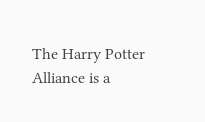The Harry Potter Alliance is a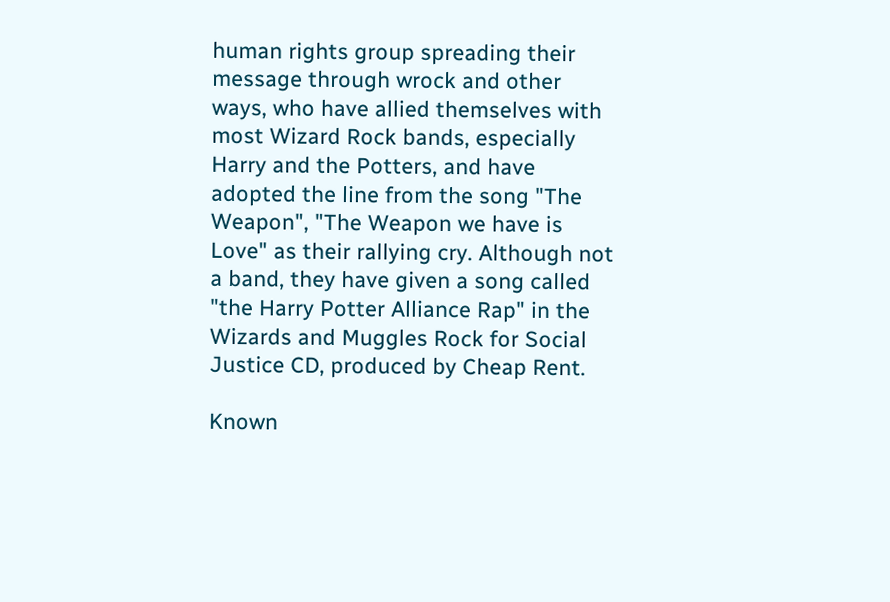human rights group spreading their message through wrock and other ways, who have allied themselves with most Wizard Rock bands, especially Harry and the Potters, and have adopted the line from the song "The Weapon", "The Weapon we have is Love" as their rallying cry. Although not a band, they have given a song called "the Harry Potter Alliance Rap" in the Wizards and Muggles Rock for Social Justice CD, produced by Cheap Rent.

Known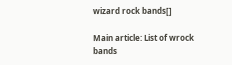wizard rock bands[]

Main article: List of wrock bands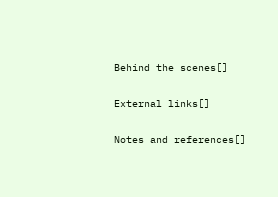Behind the scenes[]

External links[]

Notes and references[]